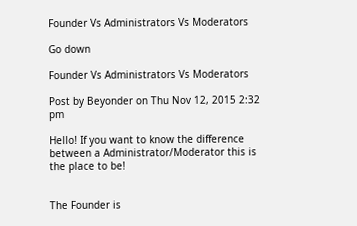Founder Vs Administrators Vs Moderators

Go down

Founder Vs Administrators Vs Moderators

Post by Beyonder on Thu Nov 12, 2015 2:32 pm

Hello! If you want to know the difference between a Administrator/Moderator this is the place to be!


The Founder is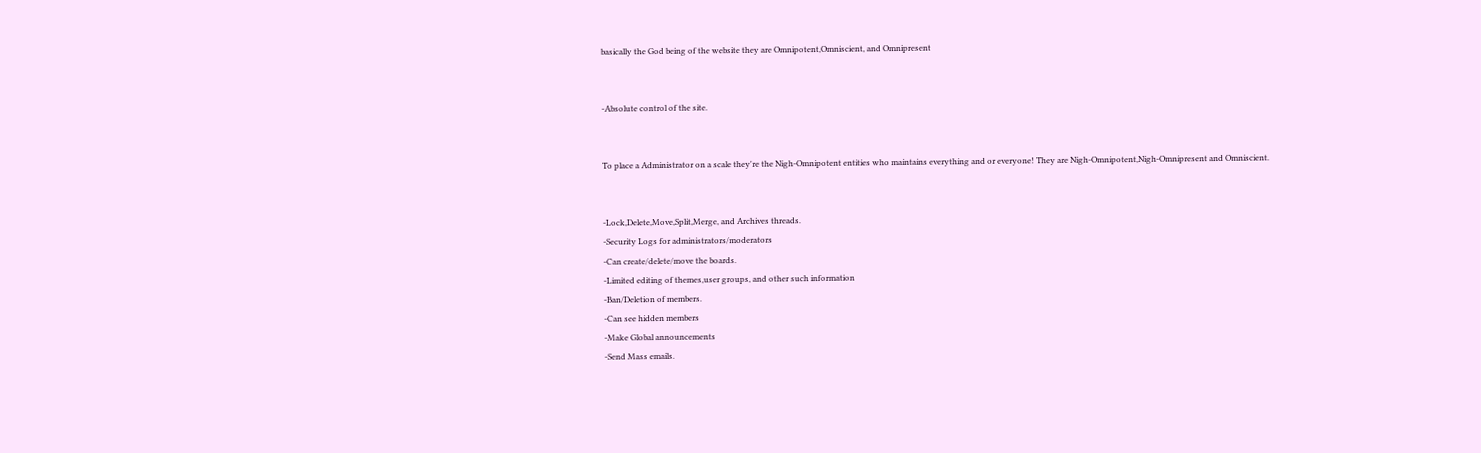basically the God being of the website they are Omnipotent,Omniscient, and Omnipresent


-Absolute control of the site.


To place a Administrator on a scale they're the Nigh-Omnipotent entities who maintains everything and or everyone! They are Nigh-Omnipotent,Nigh-Omnipresent and Omniscient.


-Lock,Delete,Move,Split,Merge, and Archives threads.
-Security Logs for administrators/moderators
-Can create/delete/move the boards.
-Limited editing of themes,user groups, and other such information
-Ban/Deletion of members.
-Can see hidden members
-Make Global announcements
-Send Mass emails.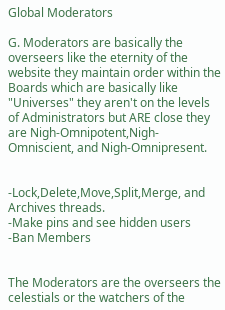Global Moderators

G. Moderators are basically the overseers like the eternity of the website they maintain order within the Boards which are basically like "Universes" they aren't on the levels of Administrators but ARE close they are Nigh-Omnipotent,Nigh-Omniscient, and Nigh-Omnipresent.


-Lock,Delete,Move,Split,Merge, and Archives threads.
-Make pins and see hidden users
-Ban Members


The Moderators are the overseers the celestials or the watchers of the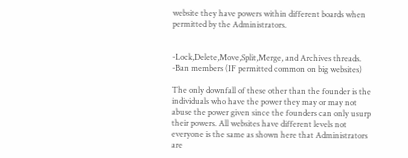website they have powers within different boards when permitted by the Administrators.


-Lock,Delete,Move,Split,Merge, and Archives threads.
-Ban members (IF permitted common on big websites)

The only downfall of these other than the founder is the individuals who have the power they may or may not abuse the power given since the founders can only usurp their powers. All websites have different levels not everyone is the same as shown here that Administrators are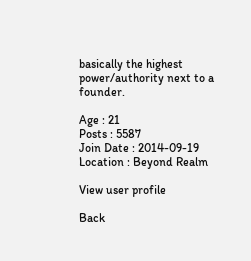basically the highest power/authority next to a founder.

Age : 21
Posts : 5587
Join Date : 2014-09-19
Location : Beyond Realm

View user profile

Back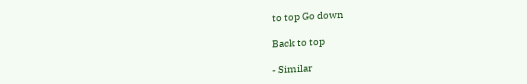to top Go down

Back to top

- Similar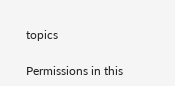topics

Permissions in this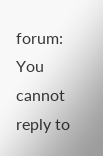forum:
You cannot reply to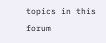topics in this forum